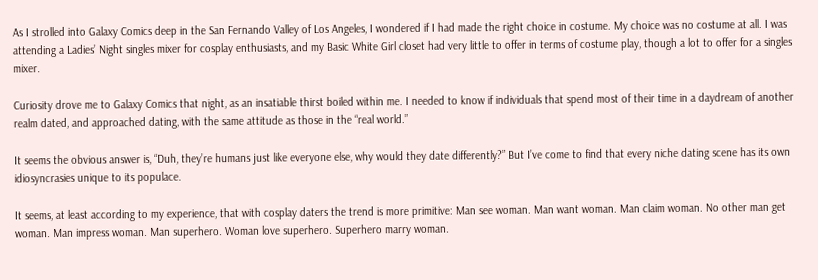As I strolled into Galaxy Comics deep in the San Fernando Valley of Los Angeles, I wondered if I had made the right choice in costume. My choice was no costume at all. I was attending a Ladies’ Night singles mixer for cosplay enthusiasts, and my Basic White Girl closet had very little to offer in terms of costume play, though a lot to offer for a singles mixer.

Curiosity drove me to Galaxy Comics that night, as an insatiable thirst boiled within me. I needed to know if individuals that spend most of their time in a daydream of another realm dated, and approached dating, with the same attitude as those in the “real world.”

It seems the obvious answer is, “Duh, they’re humans just like everyone else, why would they date differently?” But I’ve come to find that every niche dating scene has its own idiosyncrasies unique to its populace.

It seems, at least according to my experience, that with cosplay daters the trend is more primitive: Man see woman. Man want woman. Man claim woman. No other man get woman. Man impress woman. Man superhero. Woman love superhero. Superhero marry woman.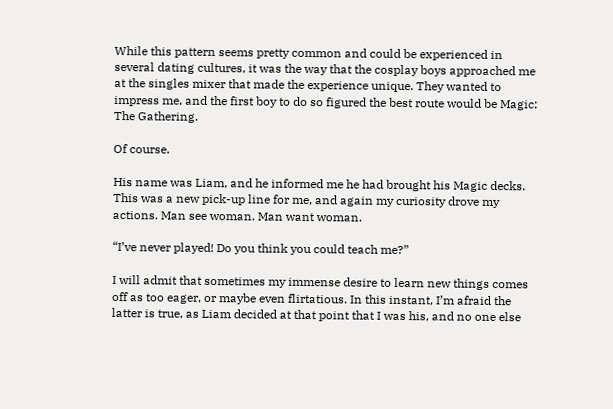While this pattern seems pretty common and could be experienced in several dating cultures, it was the way that the cosplay boys approached me at the singles mixer that made the experience unique. They wanted to impress me, and the first boy to do so figured the best route would be Magic: The Gathering.

Of course.

His name was Liam, and he informed me he had brought his Magic decks. This was a new pick-up line for me, and again my curiosity drove my actions. Man see woman. Man want woman.

“I’ve never played! Do you think you could teach me?”

I will admit that sometimes my immense desire to learn new things comes off as too eager, or maybe even flirtatious. In this instant, I’m afraid the latter is true, as Liam decided at that point that I was his, and no one else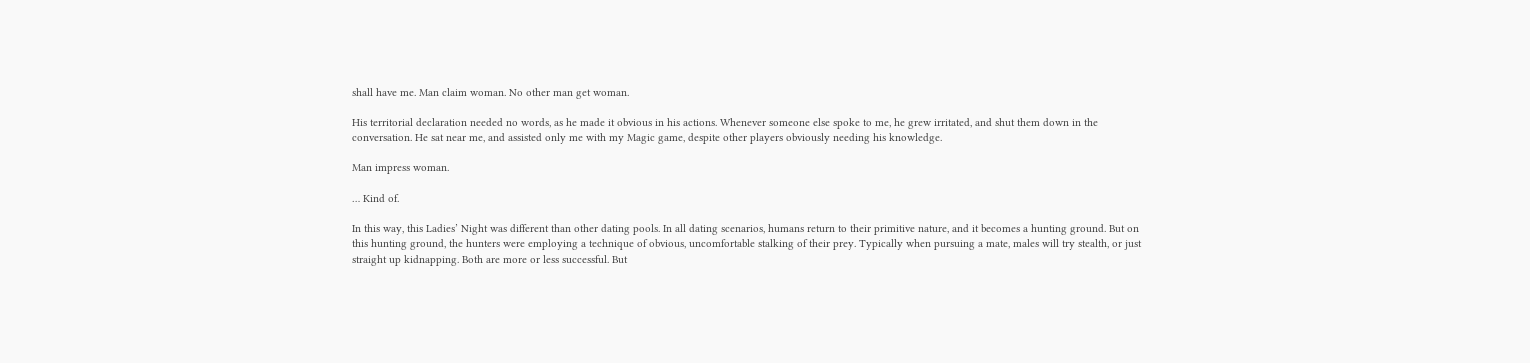shall have me. Man claim woman. No other man get woman.

His territorial declaration needed no words, as he made it obvious in his actions. Whenever someone else spoke to me, he grew irritated, and shut them down in the conversation. He sat near me, and assisted only me with my Magic game, despite other players obviously needing his knowledge.

Man impress woman.

… Kind of.

In this way, this Ladies’ Night was different than other dating pools. In all dating scenarios, humans return to their primitive nature, and it becomes a hunting ground. But on this hunting ground, the hunters were employing a technique of obvious, uncomfortable stalking of their prey. Typically when pursuing a mate, males will try stealth, or just straight up kidnapping. Both are more or less successful. But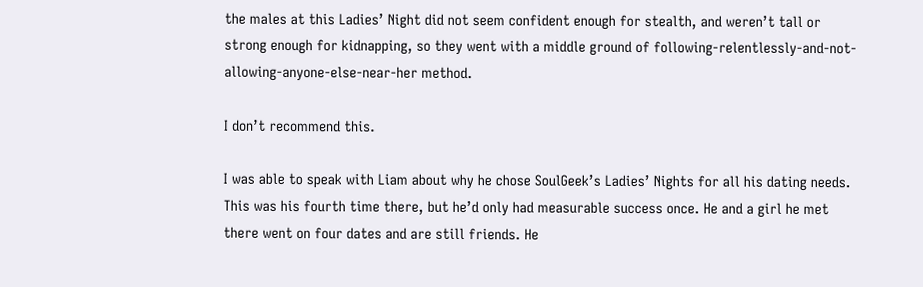the males at this Ladies’ Night did not seem confident enough for stealth, and weren’t tall or strong enough for kidnapping, so they went with a middle ground of following-relentlessly-and-not-allowing-anyone-else-near-her method.

I don’t recommend this.

I was able to speak with Liam about why he chose SoulGeek’s Ladies’ Nights for all his dating needs. This was his fourth time there, but he’d only had measurable success once. He and a girl he met there went on four dates and are still friends. He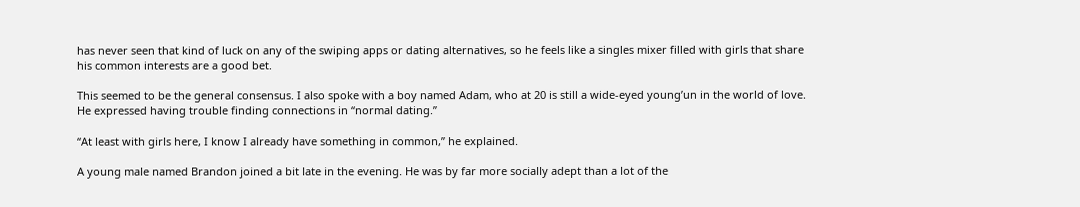has never seen that kind of luck on any of the swiping apps or dating alternatives, so he feels like a singles mixer filled with girls that share his common interests are a good bet.

This seemed to be the general consensus. I also spoke with a boy named Adam, who at 20 is still a wide-eyed young’un in the world of love. He expressed having trouble finding connections in “normal dating.”

“At least with girls here, I know I already have something in common,” he explained.

A young male named Brandon joined a bit late in the evening. He was by far more socially adept than a lot of the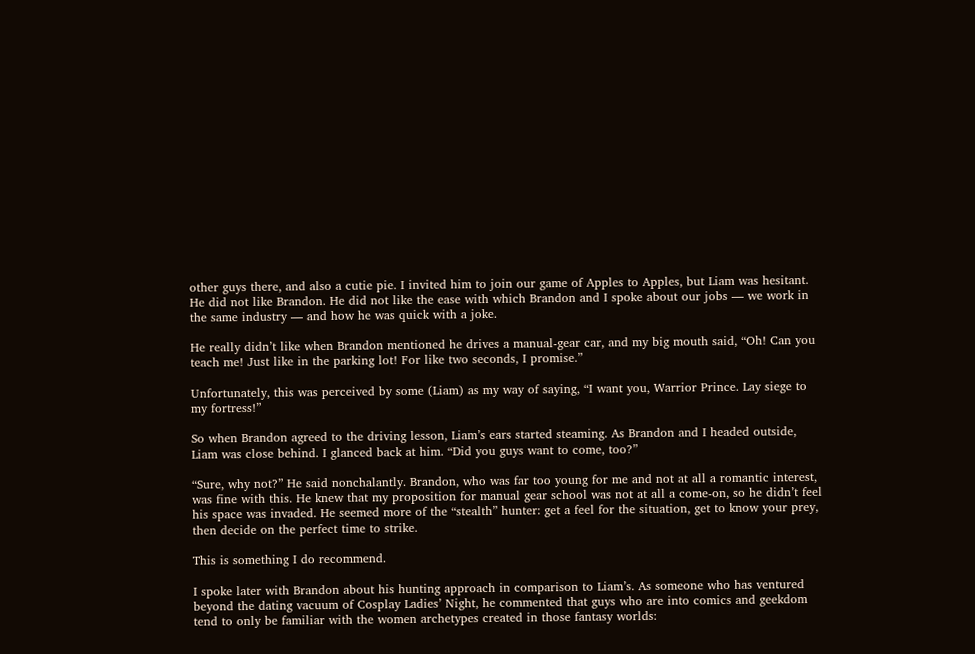other guys there, and also a cutie pie. I invited him to join our game of Apples to Apples, but Liam was hesitant. He did not like Brandon. He did not like the ease with which Brandon and I spoke about our jobs — we work in the same industry — and how he was quick with a joke.

He really didn’t like when Brandon mentioned he drives a manual-gear car, and my big mouth said, “Oh! Can you teach me! Just like in the parking lot! For like two seconds, I promise.”

Unfortunately, this was perceived by some (Liam) as my way of saying, “I want you, Warrior Prince. Lay siege to my fortress!”

So when Brandon agreed to the driving lesson, Liam’s ears started steaming. As Brandon and I headed outside, Liam was close behind. I glanced back at him. “Did you guys want to come, too?”

“Sure, why not?” He said nonchalantly. Brandon, who was far too young for me and not at all a romantic interest, was fine with this. He knew that my proposition for manual gear school was not at all a come-on, so he didn’t feel his space was invaded. He seemed more of the “stealth” hunter: get a feel for the situation, get to know your prey, then decide on the perfect time to strike.

This is something I do recommend.

I spoke later with Brandon about his hunting approach in comparison to Liam’s. As someone who has ventured beyond the dating vacuum of Cosplay Ladies’ Night, he commented that guys who are into comics and geekdom tend to only be familiar with the women archetypes created in those fantasy worlds: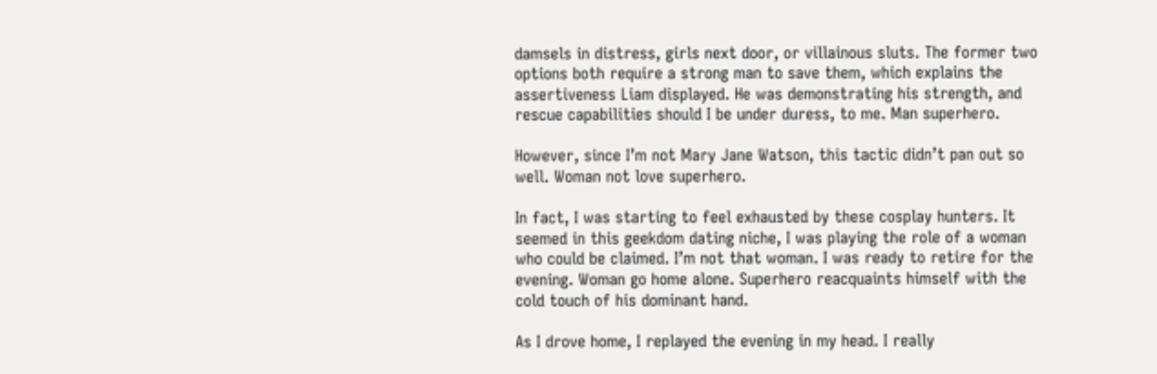damsels in distress, girls next door, or villainous sluts. The former two options both require a strong man to save them, which explains the assertiveness Liam displayed. He was demonstrating his strength, and rescue capabilities should I be under duress, to me. Man superhero.

However, since I’m not Mary Jane Watson, this tactic didn’t pan out so well. Woman not love superhero.

In fact, I was starting to feel exhausted by these cosplay hunters. It seemed in this geekdom dating niche, I was playing the role of a woman who could be claimed. I’m not that woman. I was ready to retire for the evening. Woman go home alone. Superhero reacquaints himself with the cold touch of his dominant hand.

As I drove home, I replayed the evening in my head. I really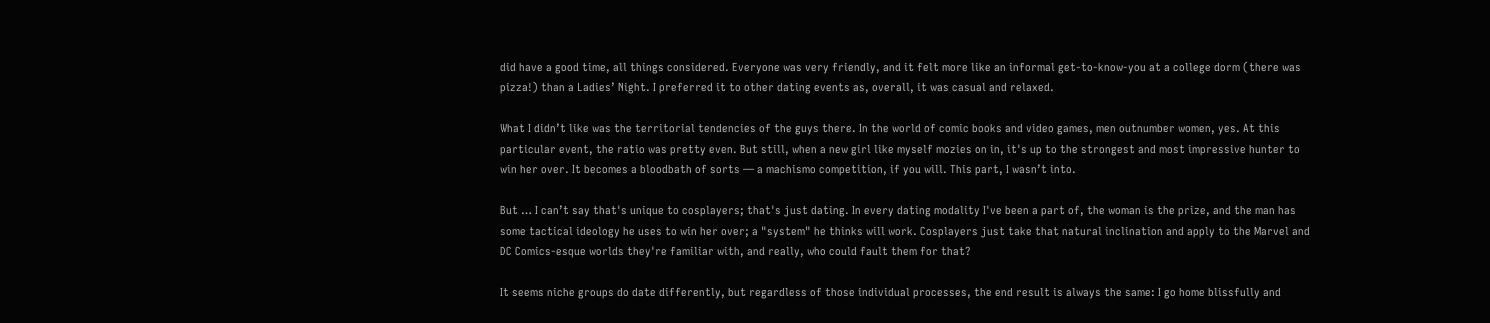did have a good time, all things considered. Everyone was very friendly, and it felt more like an informal get-to-know-you at a college dorm (there was pizza!) than a Ladies’ Night. I preferred it to other dating events as, overall, it was casual and relaxed.

What I didn’t like was the territorial tendencies of the guys there. In the world of comic books and video games, men outnumber women, yes. At this particular event, the ratio was pretty even. But still, when a new girl like myself mozies on in, it's up to the strongest and most impressive hunter to win her over. It becomes a bloodbath of sorts — a machismo competition, if you will. This part, I wasn’t into.

But … I can’t say that's unique to cosplayers; that's just dating. In every dating modality I've been a part of, the woman is the prize, and the man has some tactical ideology he uses to win her over; a "system" he thinks will work. Cosplayers just take that natural inclination and apply to the Marvel and DC Comics-esque worlds they're familiar with, and really, who could fault them for that?

It seems niche groups do date differently, but regardless of those individual processes, the end result is always the same: I go home blissfully and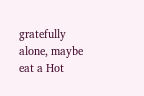gratefully alone, maybe eat a Hot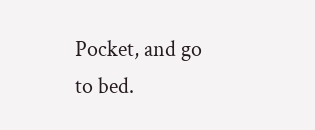Pocket, and go to bed.